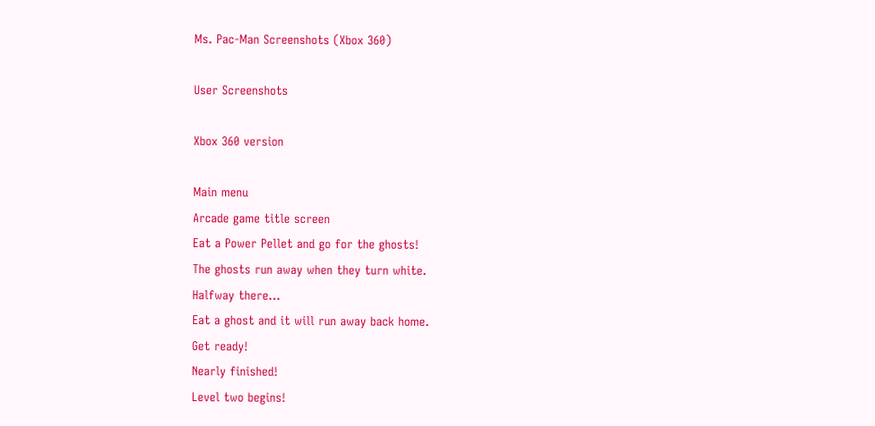Ms. Pac-Man Screenshots (Xbox 360)

User Screenshots

Xbox 360 version

Main menu
Arcade game title screen
Eat a Power Pellet and go for the ghosts!
The ghosts run away when they turn white.
Halfway there...
Eat a ghost and it will run away back home.
Get ready!
Nearly finished!
Level two begins!